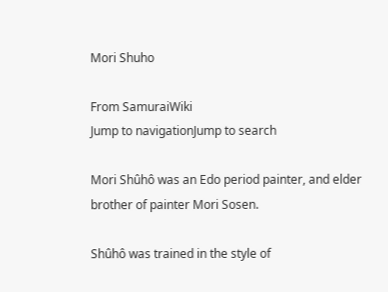Mori Shuho

From SamuraiWiki
Jump to navigationJump to search

Mori Shûhô was an Edo period painter, and elder brother of painter Mori Sosen.

Shûhô was trained in the style of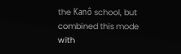the Kanô school, but combined this mode with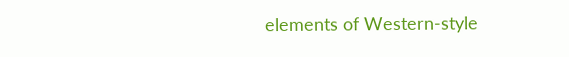elements of Western-style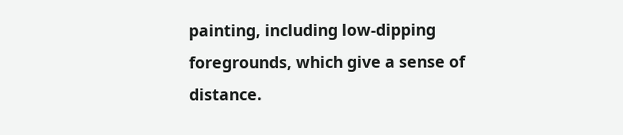painting, including low-dipping foregrounds, which give a sense of distance.